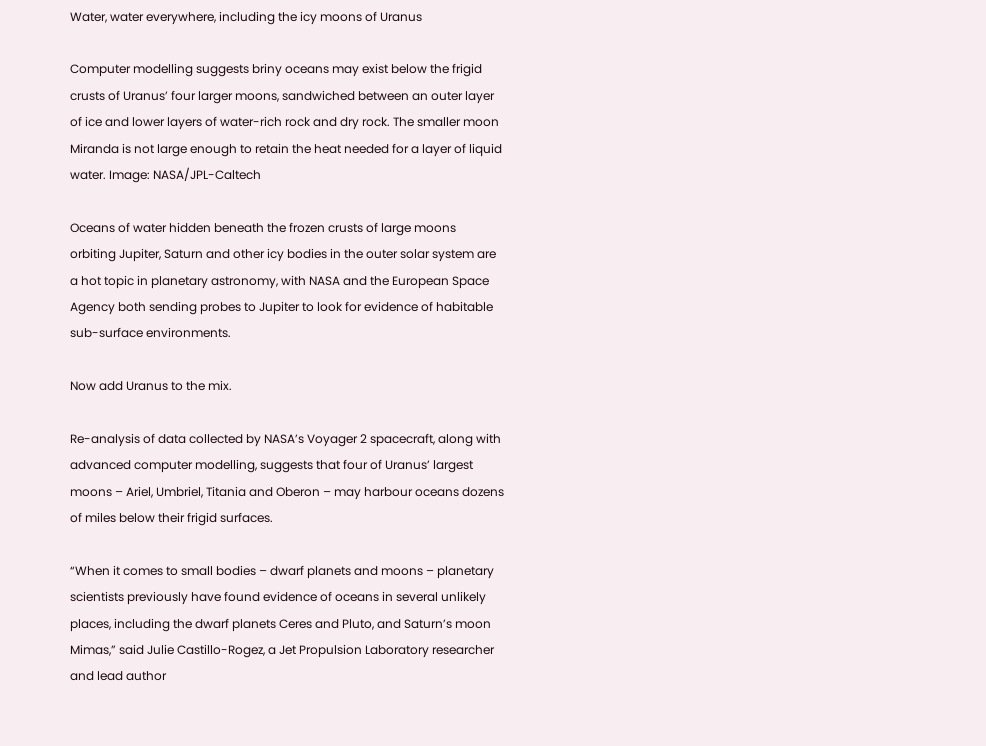Water, water everywhere, including the icy moons of Uranus

Computer modelling suggests briny oceans may exist below the frigid crusts of Uranus’ four larger moons, sandwiched between an outer layer of ice and lower layers of water-rich rock and dry rock. The smaller moon Miranda is not large enough to retain the heat needed for a layer of liquid water. Image: NASA/JPL-Caltech

Oceans of water hidden beneath the frozen crusts of large moons orbiting Jupiter, Saturn and other icy bodies in the outer solar system are a hot topic in planetary astronomy, with NASA and the European Space Agency both sending probes to Jupiter to look for evidence of habitable sub-surface environments.

Now add Uranus to the mix.

Re-analysis of data collected by NASA’s Voyager 2 spacecraft, along with advanced computer modelling, suggests that four of Uranus’ largest moons – Ariel, Umbriel, Titania and Oberon – may harbour oceans dozens of miles below their frigid surfaces.

“When it comes to small bodies – dwarf planets and moons – planetary scientists previously have found evidence of oceans in several unlikely places, including the dwarf planets Ceres and Pluto, and Saturn’s moon Mimas,” said Julie Castillo-Rogez, a Jet Propulsion Laboratory researcher and lead author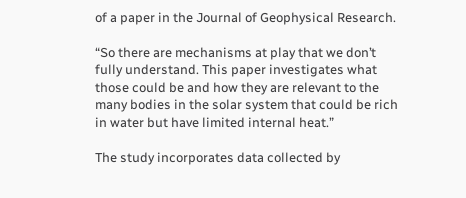of a paper in the Journal of Geophysical Research.

“So there are mechanisms at play that we don’t fully understand. This paper investigates what those could be and how they are relevant to the many bodies in the solar system that could be rich in water but have limited internal heat.”

The study incorporates data collected by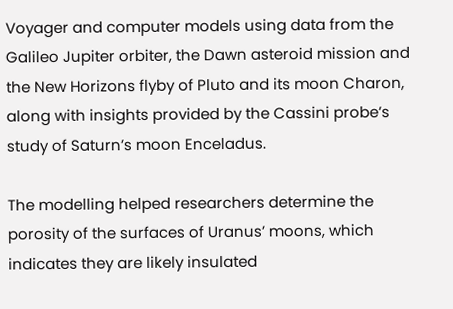Voyager and computer models using data from the Galileo Jupiter orbiter, the Dawn asteroid mission and the New Horizons flyby of Pluto and its moon Charon, along with insights provided by the Cassini probe’s study of Saturn’s moon Enceladus.

The modelling helped researchers determine the porosity of the surfaces of Uranus’ moons, which indicates they are likely insulated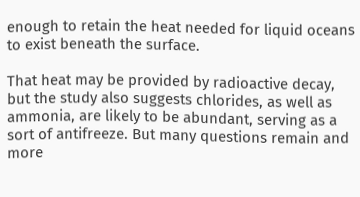enough to retain the heat needed for liquid oceans to exist beneath the surface.

That heat may be provided by radioactive decay, but the study also suggests chlorides, as well as ammonia, are likely to be abundant, serving as a sort of antifreeze. But many questions remain and more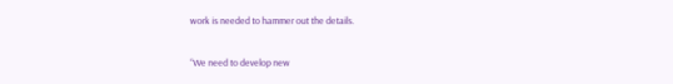work is needed to hammer out the details.

“We need to develop new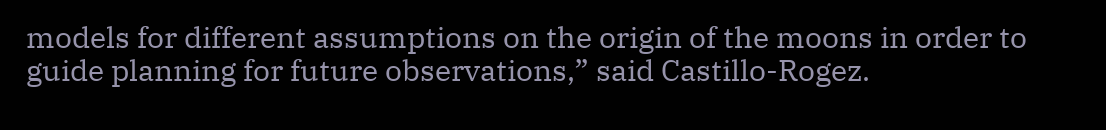models for different assumptions on the origin of the moons in order to guide planning for future observations,” said Castillo-Rogez.